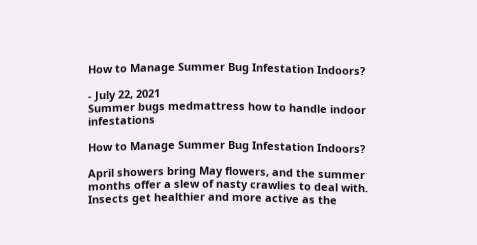How to Manage Summer Bug Infestation Indoors?

- July 22, 2021
Summer bugs medmattress how to handle indoor infestations

How to Manage Summer Bug Infestation Indoors?

April showers bring May flowers, and the summer months offer a slew of nasty crawlies to deal with. Insects get healthier and more active as the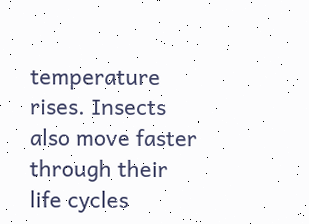temperature rises. Insects also move faster through their life cycles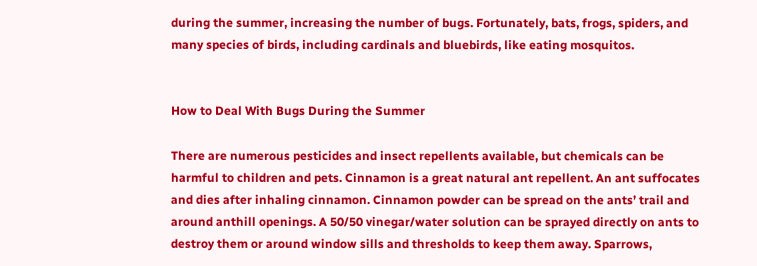during the summer, increasing the number of bugs. Fortunately, bats, frogs, spiders, and many species of birds, including cardinals and bluebirds, like eating mosquitos.


How to Deal With Bugs During the Summer

There are numerous pesticides and insect repellents available, but chemicals can be harmful to children and pets. Cinnamon is a great natural ant repellent. An ant suffocates and dies after inhaling cinnamon. Cinnamon powder can be spread on the ants’ trail and around anthill openings. A 50/50 vinegar/water solution can be sprayed directly on ants to destroy them or around window sills and thresholds to keep them away. Sparrows,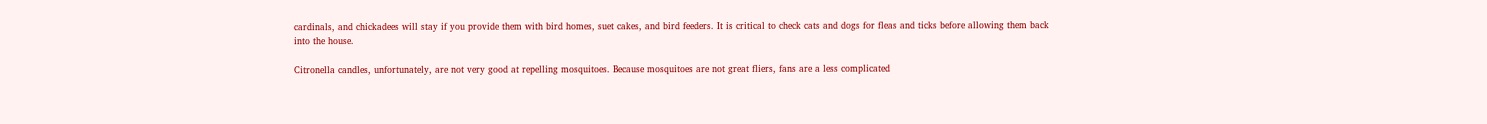cardinals, and chickadees will stay if you provide them with bird homes, suet cakes, and bird feeders. It is critical to check cats and dogs for fleas and ticks before allowing them back into the house.

Citronella candles, unfortunately, are not very good at repelling mosquitoes. Because mosquitoes are not great fliers, fans are a less complicated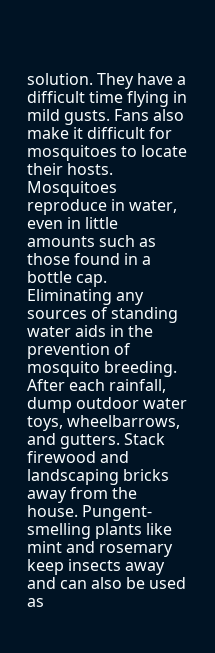solution. They have a difficult time flying in mild gusts. Fans also make it difficult for mosquitoes to locate their hosts. Mosquitoes reproduce in water, even in little amounts such as those found in a bottle cap. Eliminating any sources of standing water aids in the prevention of mosquito breeding. After each rainfall, dump outdoor water toys, wheelbarrows, and gutters. Stack firewood and landscaping bricks away from the house. Pungent-smelling plants like mint and rosemary keep insects away and can also be used as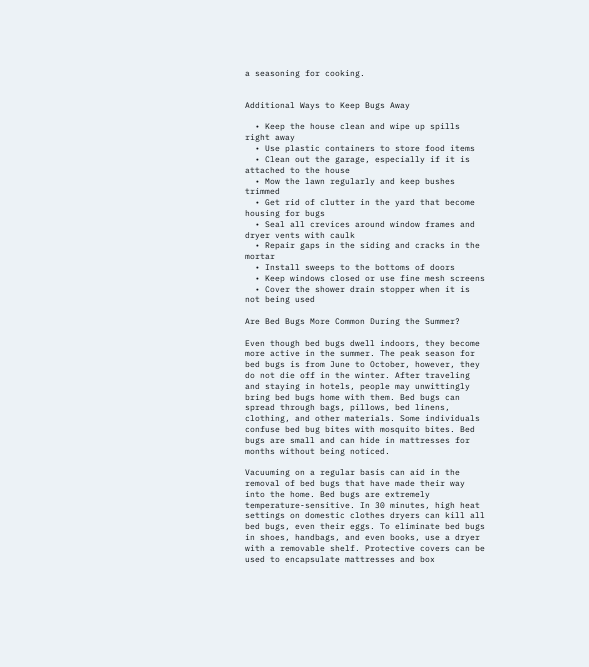a seasoning for cooking.


Additional Ways to Keep Bugs Away

  • Keep the house clean and wipe up spills right away
  • Use plastic containers to store food items
  • Clean out the garage, especially if it is attached to the house
  • Mow the lawn regularly and keep bushes trimmed
  • Get rid of clutter in the yard that become housing for bugs
  • Seal all crevices around window frames and dryer vents with caulk
  • Repair gaps in the siding and cracks in the mortar
  • Install sweeps to the bottoms of doors
  • Keep windows closed or use fine mesh screens
  • Cover the shower drain stopper when it is not being used

Are Bed Bugs More Common During the Summer?

Even though bed bugs dwell indoors, they become more active in the summer. The peak season for bed bugs is from June to October, however, they do not die off in the winter. After traveling and staying in hotels, people may unwittingly bring bed bugs home with them. Bed bugs can spread through bags, pillows, bed linens, clothing, and other materials. Some individuals confuse bed bug bites with mosquito bites. Bed bugs are small and can hide in mattresses for months without being noticed.

Vacuuming on a regular basis can aid in the removal of bed bugs that have made their way into the home. Bed bugs are extremely temperature-sensitive. In 30 minutes, high heat settings on domestic clothes dryers can kill all bed bugs, even their eggs. To eliminate bed bugs in shoes, handbags, and even books, use a dryer with a removable shelf. Protective covers can be used to encapsulate mattresses and box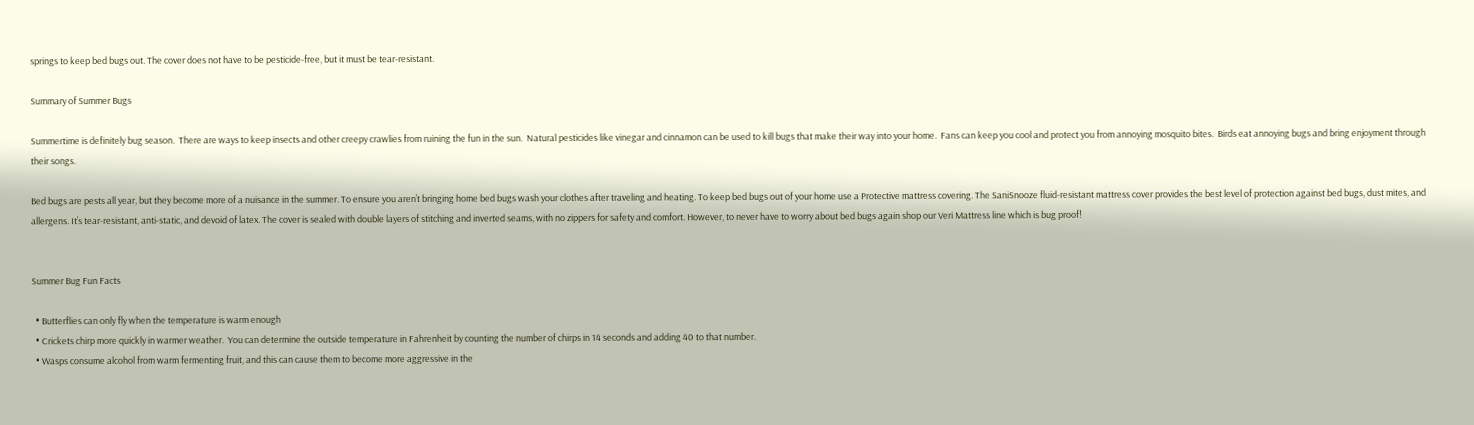springs to keep bed bugs out. The cover does not have to be pesticide-free, but it must be tear-resistant.

Summary of Summer Bugs

Summertime is definitely bug season.  There are ways to keep insects and other creepy crawlies from ruining the fun in the sun.  Natural pesticides like vinegar and cinnamon can be used to kill bugs that make their way into your home.  Fans can keep you cool and protect you from annoying mosquito bites.  Birds eat annoying bugs and bring enjoyment through their songs.

Bed bugs are pests all year, but they become more of a nuisance in the summer. To ensure you aren’t bringing home bed bugs wash your clothes after traveling and heating. To keep bed bugs out of your home use a Protective mattress covering. The SaniSnooze fluid-resistant mattress cover provides the best level of protection against bed bugs, dust mites, and allergens. It’s tear-resistant, anti-static, and devoid of latex. The cover is sealed with double layers of stitching and inverted seams, with no zippers for safety and comfort. However, to never have to worry about bed bugs again shop our Veri Mattress line which is bug proof!


Summer Bug Fun Facts

  • Butterflies can only fly when the temperature is warm enough
  • Crickets chirp more quickly in warmer weather.  You can determine the outside temperature in Fahrenheit by counting the number of chirps in 14 seconds and adding 40 to that number.
  • Wasps consume alcohol from warm fermenting fruit, and this can cause them to become more aggressive in the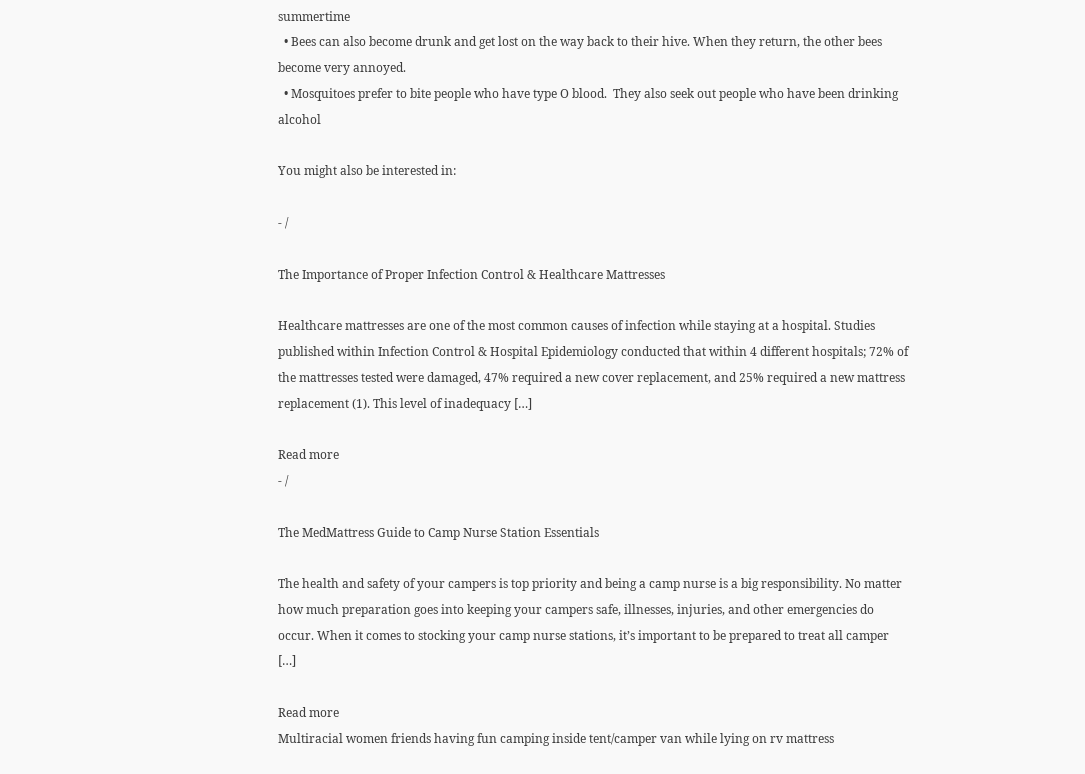summertime
  • Bees can also become drunk and get lost on the way back to their hive. When they return, the other bees become very annoyed.
  • Mosquitoes prefer to bite people who have type O blood.  They also seek out people who have been drinking alcohol

You might also be interested in:

- /

The Importance of Proper Infection Control & Healthcare Mattresses

Healthcare mattresses are one of the most common causes of infection while staying at a hospital. Studies published within Infection Control & Hospital Epidemiology conducted that within 4 different hospitals; 72% of the mattresses tested were damaged, 47% required a new cover replacement, and 25% required a new mattress replacement (1). This level of inadequacy […]

Read more
- /

The MedMattress Guide to Camp Nurse Station Essentials

The health and safety of your campers is top priority and being a camp nurse is a big responsibility. No matter how much preparation goes into keeping your campers safe, illnesses, injuries, and other emergencies do occur. When it comes to stocking your camp nurse stations, it’s important to be prepared to treat all camper […]

Read more
Multiracial women friends having fun camping inside tent/camper van while lying on rv mattress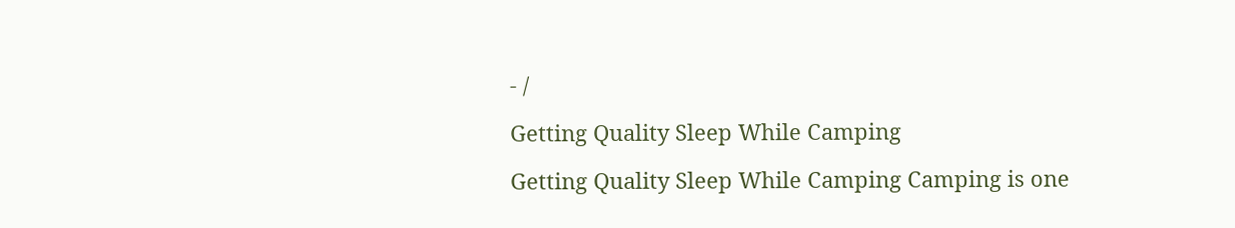- /

Getting Quality Sleep While Camping

Getting Quality Sleep While Camping Camping is one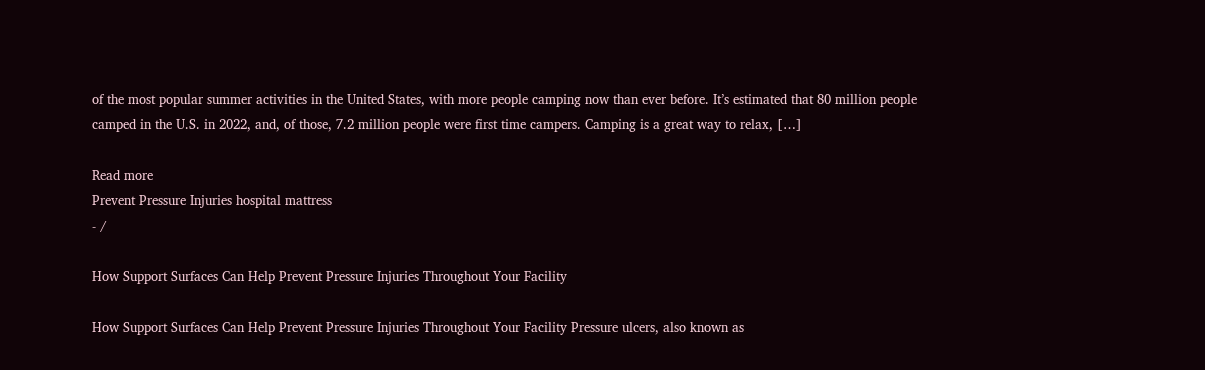of the most popular summer activities in the United States, with more people camping now than ever before. It’s estimated that 80 million people camped in the U.S. in 2022, and, of those, 7.2 million people were first time campers. Camping is a great way to relax, […]

Read more
Prevent Pressure Injuries hospital mattress
- /

How Support Surfaces Can Help Prevent Pressure Injuries Throughout Your Facility

How Support Surfaces Can Help Prevent Pressure Injuries Throughout Your Facility Pressure ulcers, also known as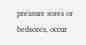pressure sores or bedsores, occur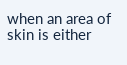when an area of skin is either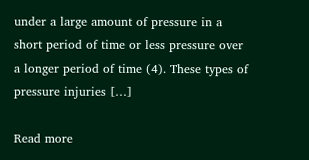under a large amount of pressure in a short period of time or less pressure over a longer period of time (4). These types of pressure injuries […]

Read more